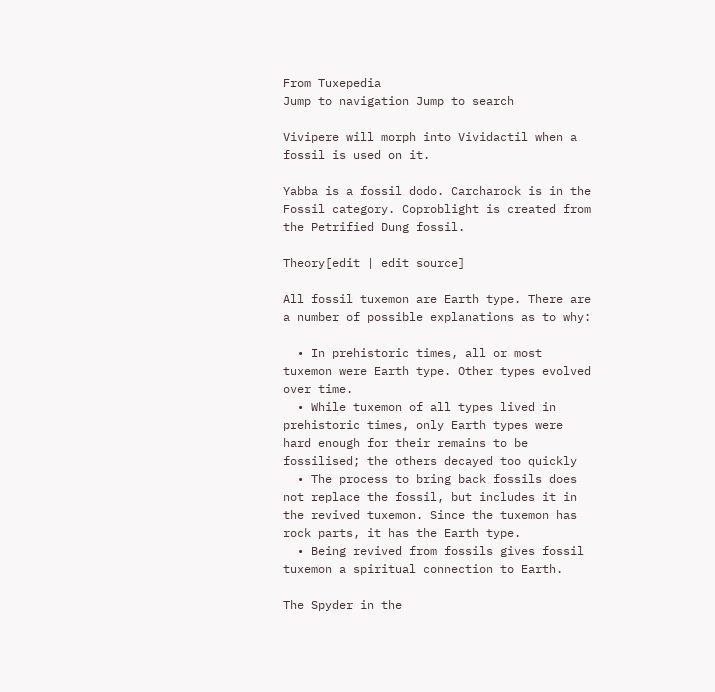From Tuxepedia
Jump to navigation Jump to search

Vivipere will morph into Vividactil when a fossil is used on it.

Yabba is a fossil dodo. Carcharock is in the Fossil category. Coproblight is created from the Petrified Dung fossil.

Theory[edit | edit source]

All fossil tuxemon are Earth type. There are a number of possible explanations as to why:

  • In prehistoric times, all or most tuxemon were Earth type. Other types evolved over time.
  • While tuxemon of all types lived in prehistoric times, only Earth types were hard enough for their remains to be fossilised; the others decayed too quickly
  • The process to bring back fossils does not replace the fossil, but includes it in the revived tuxemon. Since the tuxemon has rock parts, it has the Earth type.
  • Being revived from fossils gives fossil tuxemon a spiritual connection to Earth.

The Spyder in the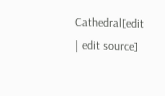Cathedral[edit | edit source]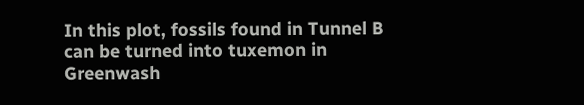In this plot, fossils found in Tunnel B can be turned into tuxemon in Greenwash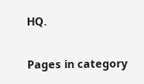HQ.

Pages in category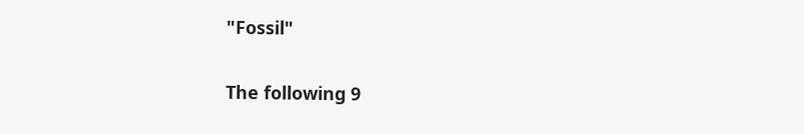"Fossil"

The following 9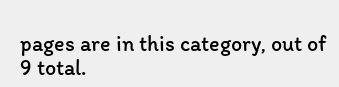pages are in this category, out of 9 total.